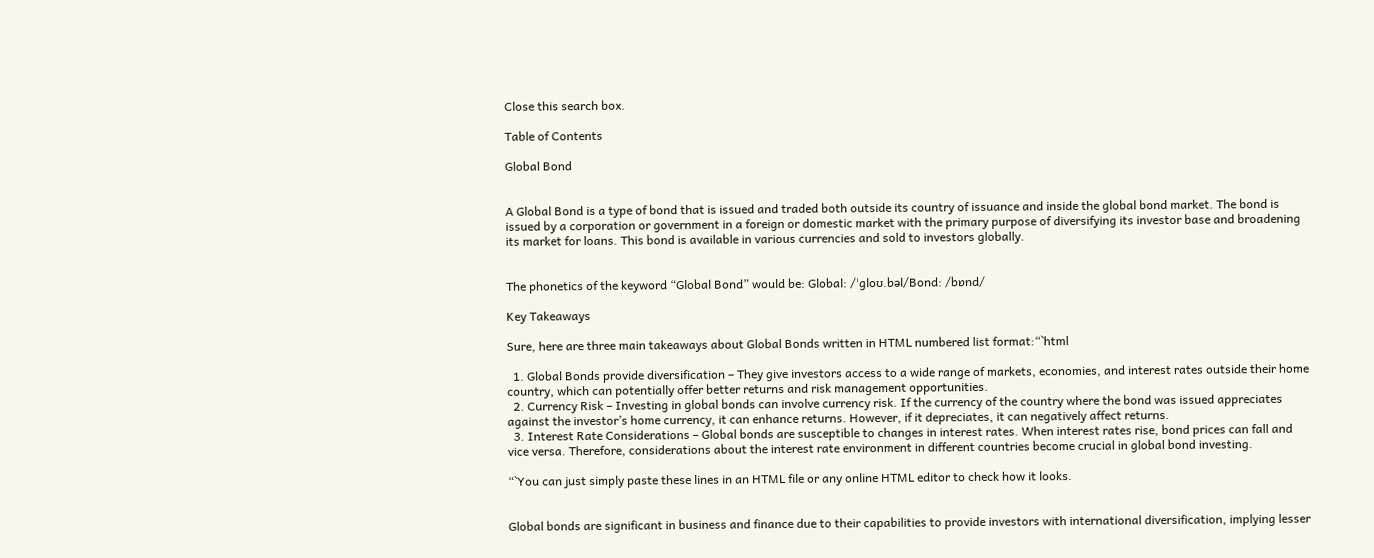Close this search box.

Table of Contents

Global Bond


A Global Bond is a type of bond that is issued and traded both outside its country of issuance and inside the global bond market. The bond is issued by a corporation or government in a foreign or domestic market with the primary purpose of diversifying its investor base and broadening its market for loans. This bond is available in various currencies and sold to investors globally.


The phonetics of the keyword “Global Bond” would be: Global: /ˈɡloʊ.bəl/Bond: /bɒnd/

Key Takeaways

Sure, here are three main takeaways about Global Bonds written in HTML numbered list format:“`html

  1. Global Bonds provide diversification – They give investors access to a wide range of markets, economies, and interest rates outside their home country, which can potentially offer better returns and risk management opportunities.
  2. Currency Risk – Investing in global bonds can involve currency risk. If the currency of the country where the bond was issued appreciates against the investor’s home currency, it can enhance returns. However, if it depreciates, it can negatively affect returns.
  3. Interest Rate Considerations – Global bonds are susceptible to changes in interest rates. When interest rates rise, bond prices can fall and vice versa. Therefore, considerations about the interest rate environment in different countries become crucial in global bond investing.

“`You can just simply paste these lines in an HTML file or any online HTML editor to check how it looks.


Global bonds are significant in business and finance due to their capabilities to provide investors with international diversification, implying lesser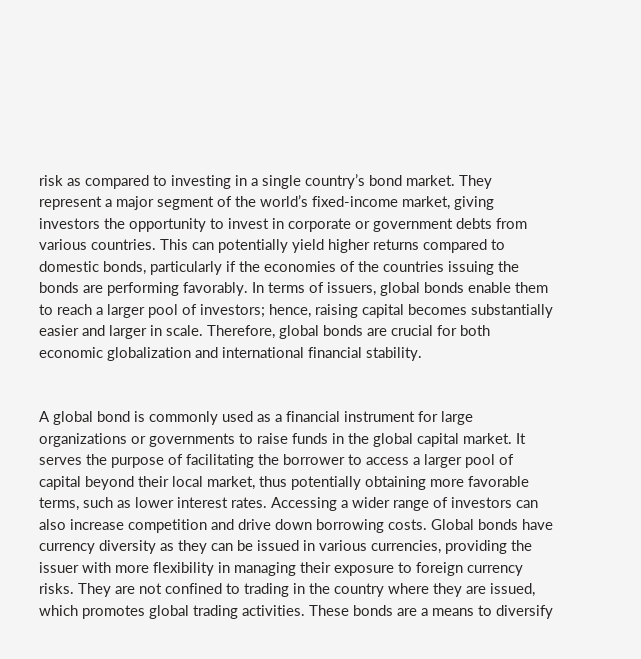risk as compared to investing in a single country’s bond market. They represent a major segment of the world’s fixed-income market, giving investors the opportunity to invest in corporate or government debts from various countries. This can potentially yield higher returns compared to domestic bonds, particularly if the economies of the countries issuing the bonds are performing favorably. In terms of issuers, global bonds enable them to reach a larger pool of investors; hence, raising capital becomes substantially easier and larger in scale. Therefore, global bonds are crucial for both economic globalization and international financial stability.


A global bond is commonly used as a financial instrument for large organizations or governments to raise funds in the global capital market. It serves the purpose of facilitating the borrower to access a larger pool of capital beyond their local market, thus potentially obtaining more favorable terms, such as lower interest rates. Accessing a wider range of investors can also increase competition and drive down borrowing costs. Global bonds have currency diversity as they can be issued in various currencies, providing the issuer with more flexibility in managing their exposure to foreign currency risks. They are not confined to trading in the country where they are issued, which promotes global trading activities. These bonds are a means to diversify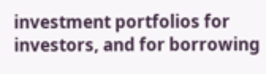investment portfolios for investors, and for borrowing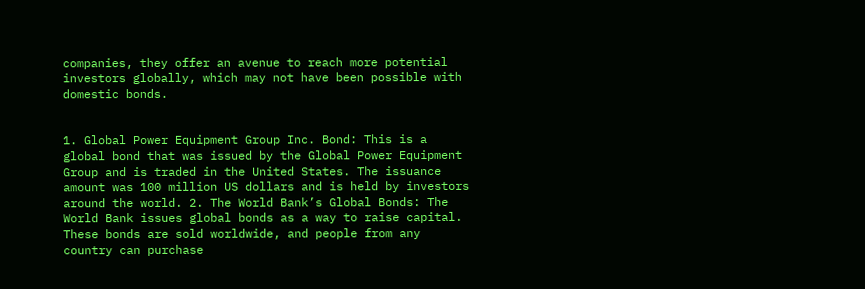companies, they offer an avenue to reach more potential investors globally, which may not have been possible with domestic bonds.


1. Global Power Equipment Group Inc. Bond: This is a global bond that was issued by the Global Power Equipment Group and is traded in the United States. The issuance amount was 100 million US dollars and is held by investors around the world. 2. The World Bank’s Global Bonds: The World Bank issues global bonds as a way to raise capital. These bonds are sold worldwide, and people from any country can purchase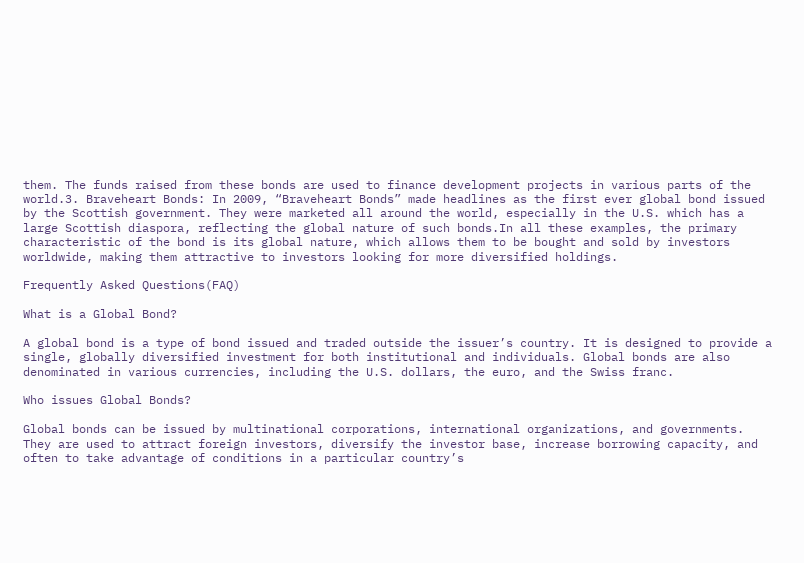them. The funds raised from these bonds are used to finance development projects in various parts of the world.3. Braveheart Bonds: In 2009, “Braveheart Bonds” made headlines as the first ever global bond issued by the Scottish government. They were marketed all around the world, especially in the U.S. which has a large Scottish diaspora, reflecting the global nature of such bonds.In all these examples, the primary characteristic of the bond is its global nature, which allows them to be bought and sold by investors worldwide, making them attractive to investors looking for more diversified holdings.

Frequently Asked Questions(FAQ)

What is a Global Bond?

A global bond is a type of bond issued and traded outside the issuer’s country. It is designed to provide a single, globally diversified investment for both institutional and individuals. Global bonds are also denominated in various currencies, including the U.S. dollars, the euro, and the Swiss franc.

Who issues Global Bonds?

Global bonds can be issued by multinational corporations, international organizations, and governments. They are used to attract foreign investors, diversify the investor base, increase borrowing capacity, and often to take advantage of conditions in a particular country’s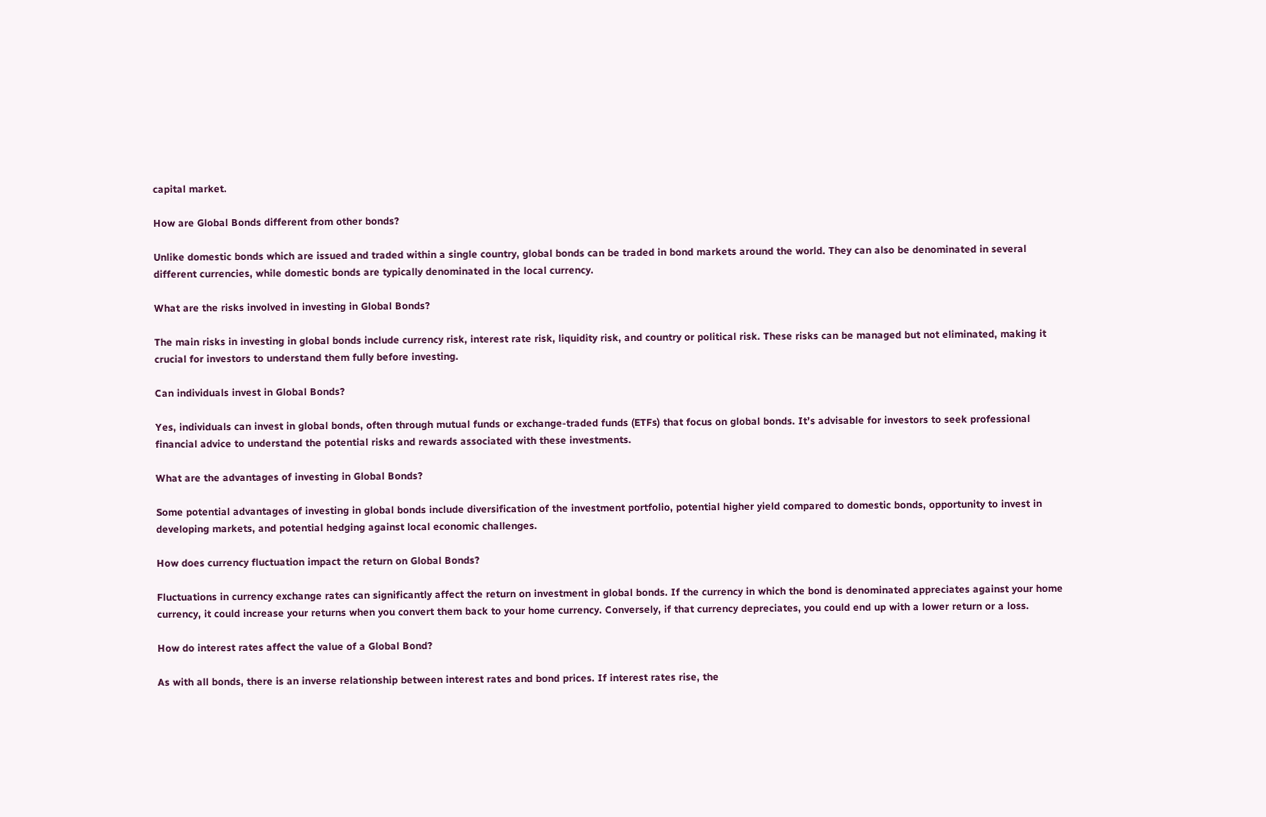capital market.

How are Global Bonds different from other bonds?

Unlike domestic bonds which are issued and traded within a single country, global bonds can be traded in bond markets around the world. They can also be denominated in several different currencies, while domestic bonds are typically denominated in the local currency.

What are the risks involved in investing in Global Bonds?

The main risks in investing in global bonds include currency risk, interest rate risk, liquidity risk, and country or political risk. These risks can be managed but not eliminated, making it crucial for investors to understand them fully before investing.

Can individuals invest in Global Bonds?

Yes, individuals can invest in global bonds, often through mutual funds or exchange-traded funds (ETFs) that focus on global bonds. It’s advisable for investors to seek professional financial advice to understand the potential risks and rewards associated with these investments.

What are the advantages of investing in Global Bonds?

Some potential advantages of investing in global bonds include diversification of the investment portfolio, potential higher yield compared to domestic bonds, opportunity to invest in developing markets, and potential hedging against local economic challenges.

How does currency fluctuation impact the return on Global Bonds?

Fluctuations in currency exchange rates can significantly affect the return on investment in global bonds. If the currency in which the bond is denominated appreciates against your home currency, it could increase your returns when you convert them back to your home currency. Conversely, if that currency depreciates, you could end up with a lower return or a loss.

How do interest rates affect the value of a Global Bond?

As with all bonds, there is an inverse relationship between interest rates and bond prices. If interest rates rise, the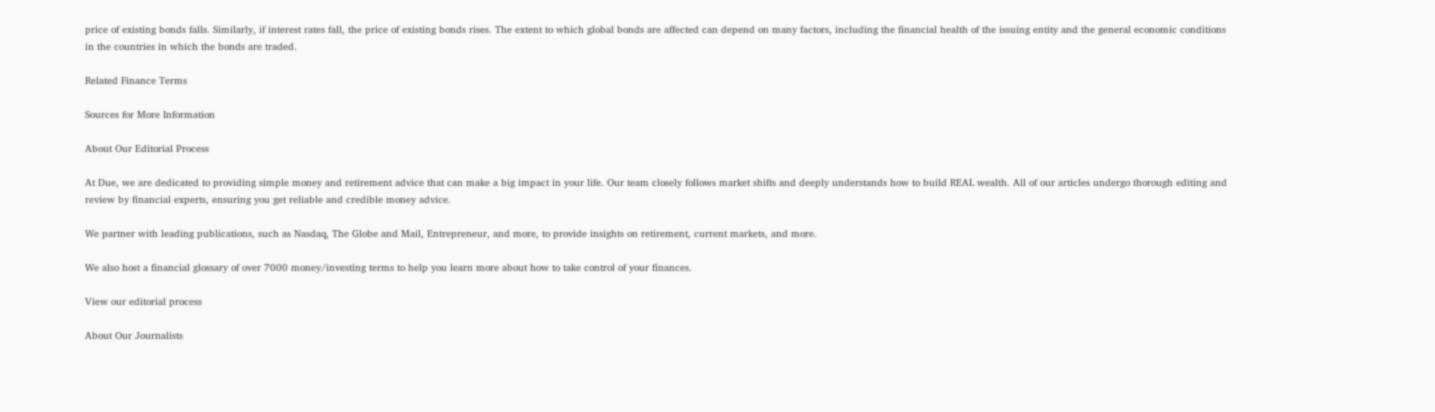price of existing bonds falls. Similarly, if interest rates fall, the price of existing bonds rises. The extent to which global bonds are affected can depend on many factors, including the financial health of the issuing entity and the general economic conditions in the countries in which the bonds are traded.

Related Finance Terms

Sources for More Information

About Our Editorial Process

At Due, we are dedicated to providing simple money and retirement advice that can make a big impact in your life. Our team closely follows market shifts and deeply understands how to build REAL wealth. All of our articles undergo thorough editing and review by financial experts, ensuring you get reliable and credible money advice.

We partner with leading publications, such as Nasdaq, The Globe and Mail, Entrepreneur, and more, to provide insights on retirement, current markets, and more.

We also host a financial glossary of over 7000 money/investing terms to help you learn more about how to take control of your finances.

View our editorial process

About Our Journalists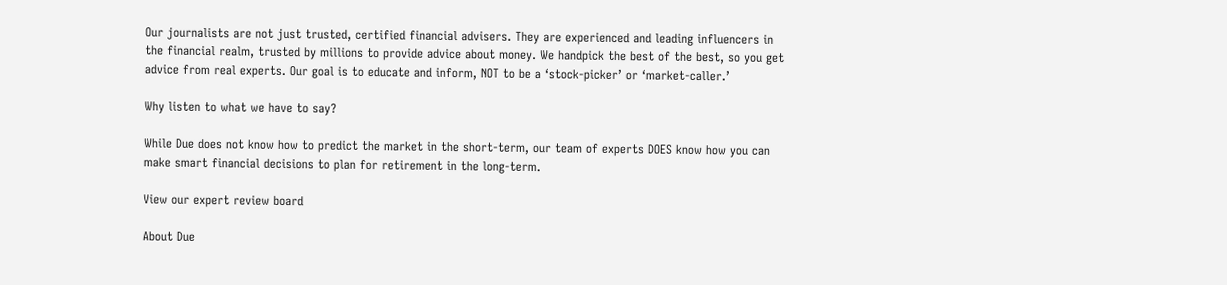Our journalists are not just trusted, certified financial advisers. They are experienced and leading influencers in the financial realm, trusted by millions to provide advice about money. We handpick the best of the best, so you get advice from real experts. Our goal is to educate and inform, NOT to be a ‘stock-picker’ or ‘market-caller.’

Why listen to what we have to say?

While Due does not know how to predict the market in the short-term, our team of experts DOES know how you can make smart financial decisions to plan for retirement in the long-term.

View our expert review board

About Due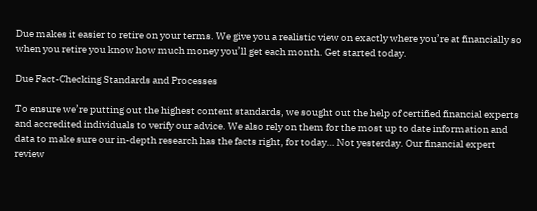Due makes it easier to retire on your terms. We give you a realistic view on exactly where you’re at financially so when you retire you know how much money you’ll get each month. Get started today.

Due Fact-Checking Standards and Processes

To ensure we’re putting out the highest content standards, we sought out the help of certified financial experts and accredited individuals to verify our advice. We also rely on them for the most up to date information and data to make sure our in-depth research has the facts right, for today… Not yesterday. Our financial expert review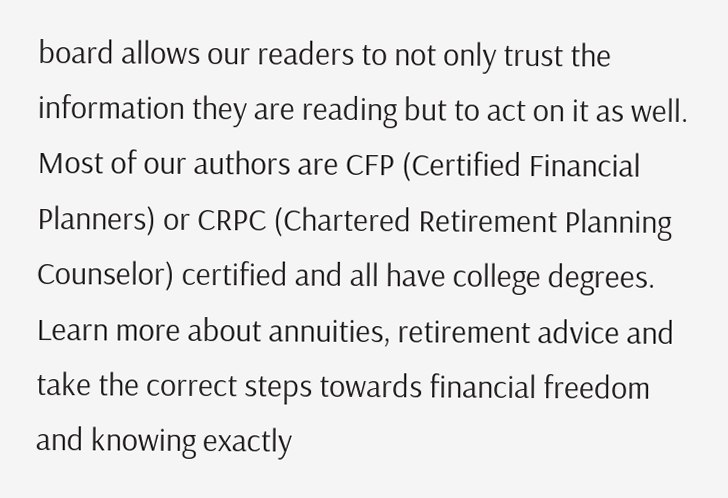board allows our readers to not only trust the information they are reading but to act on it as well. Most of our authors are CFP (Certified Financial Planners) or CRPC (Chartered Retirement Planning Counselor) certified and all have college degrees. Learn more about annuities, retirement advice and take the correct steps towards financial freedom and knowing exactly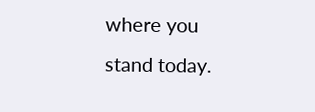where you stand today.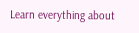Learn everything about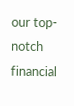our top-notch financial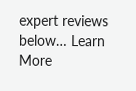expert reviews below… Learn More